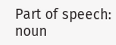Part of speech: noun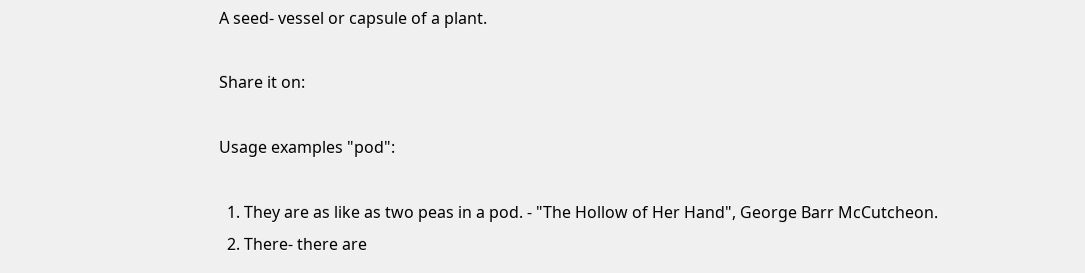A seed- vessel or capsule of a plant.

Share it on:

Usage examples "pod":

  1. They are as like as two peas in a pod. - "The Hollow of Her Hand", George Barr McCutcheon.
  2. There- there are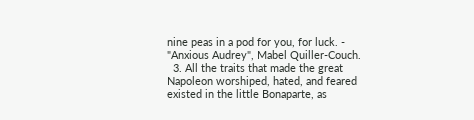nine peas in a pod for you, for luck. - "Anxious Audrey", Mabel Quiller-Couch.
  3. All the traits that made the great Napoleon worshiped, hated, and feared existed in the little Bonaparte, as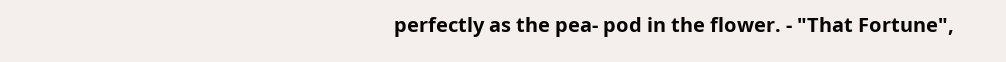perfectly as the pea- pod in the flower. - "That Fortune",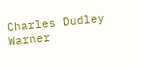Charles Dudley Warner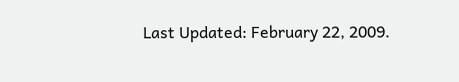Last Updated: February 22, 2009.